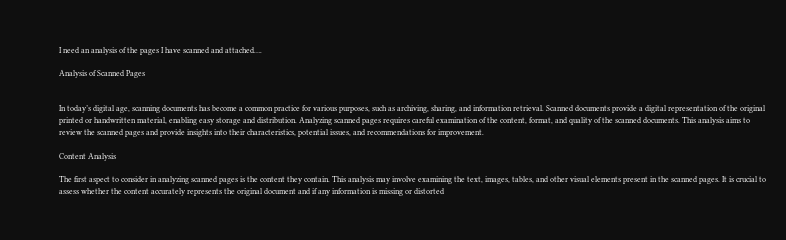I need an analysis of the pages I have scanned and attached….

Analysis of Scanned Pages


In today’s digital age, scanning documents has become a common practice for various purposes, such as archiving, sharing, and information retrieval. Scanned documents provide a digital representation of the original printed or handwritten material, enabling easy storage and distribution. Analyzing scanned pages requires careful examination of the content, format, and quality of the scanned documents. This analysis aims to review the scanned pages and provide insights into their characteristics, potential issues, and recommendations for improvement.

Content Analysis

The first aspect to consider in analyzing scanned pages is the content they contain. This analysis may involve examining the text, images, tables, and other visual elements present in the scanned pages. It is crucial to assess whether the content accurately represents the original document and if any information is missing or distorted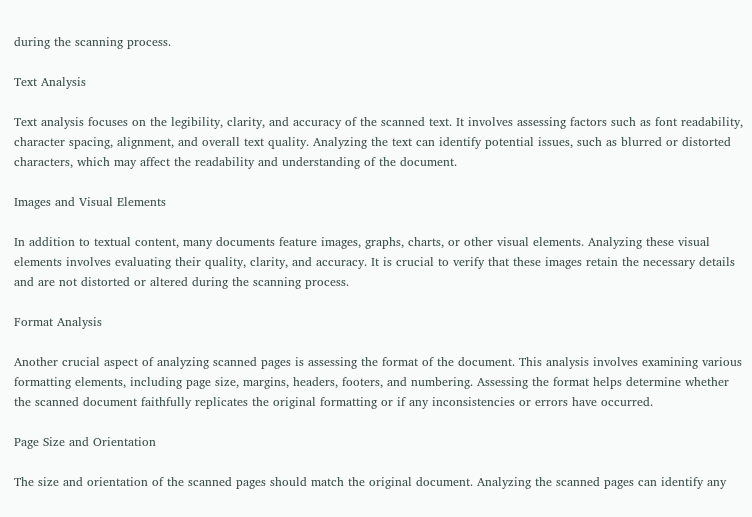during the scanning process.

Text Analysis

Text analysis focuses on the legibility, clarity, and accuracy of the scanned text. It involves assessing factors such as font readability, character spacing, alignment, and overall text quality. Analyzing the text can identify potential issues, such as blurred or distorted characters, which may affect the readability and understanding of the document.

Images and Visual Elements

In addition to textual content, many documents feature images, graphs, charts, or other visual elements. Analyzing these visual elements involves evaluating their quality, clarity, and accuracy. It is crucial to verify that these images retain the necessary details and are not distorted or altered during the scanning process.

Format Analysis

Another crucial aspect of analyzing scanned pages is assessing the format of the document. This analysis involves examining various formatting elements, including page size, margins, headers, footers, and numbering. Assessing the format helps determine whether the scanned document faithfully replicates the original formatting or if any inconsistencies or errors have occurred.

Page Size and Orientation

The size and orientation of the scanned pages should match the original document. Analyzing the scanned pages can identify any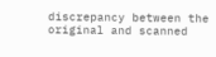discrepancy between the original and scanned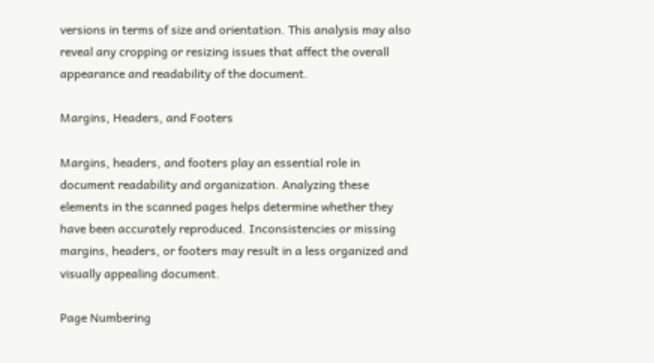versions in terms of size and orientation. This analysis may also reveal any cropping or resizing issues that affect the overall appearance and readability of the document.

Margins, Headers, and Footers

Margins, headers, and footers play an essential role in document readability and organization. Analyzing these elements in the scanned pages helps determine whether they have been accurately reproduced. Inconsistencies or missing margins, headers, or footers may result in a less organized and visually appealing document.

Page Numbering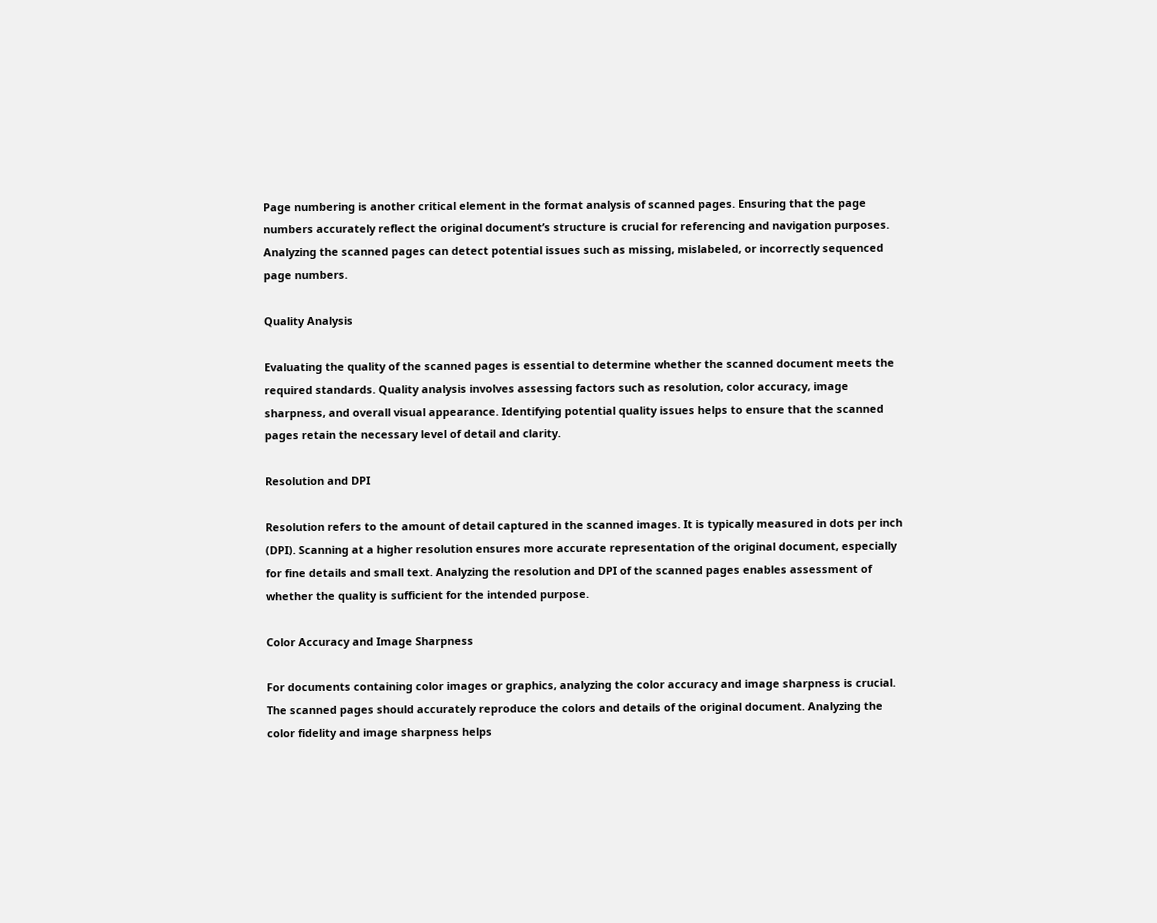Page numbering is another critical element in the format analysis of scanned pages. Ensuring that the page numbers accurately reflect the original document’s structure is crucial for referencing and navigation purposes. Analyzing the scanned pages can detect potential issues such as missing, mislabeled, or incorrectly sequenced page numbers.

Quality Analysis

Evaluating the quality of the scanned pages is essential to determine whether the scanned document meets the required standards. Quality analysis involves assessing factors such as resolution, color accuracy, image sharpness, and overall visual appearance. Identifying potential quality issues helps to ensure that the scanned pages retain the necessary level of detail and clarity.

Resolution and DPI

Resolution refers to the amount of detail captured in the scanned images. It is typically measured in dots per inch (DPI). Scanning at a higher resolution ensures more accurate representation of the original document, especially for fine details and small text. Analyzing the resolution and DPI of the scanned pages enables assessment of whether the quality is sufficient for the intended purpose.

Color Accuracy and Image Sharpness

For documents containing color images or graphics, analyzing the color accuracy and image sharpness is crucial. The scanned pages should accurately reproduce the colors and details of the original document. Analyzing the color fidelity and image sharpness helps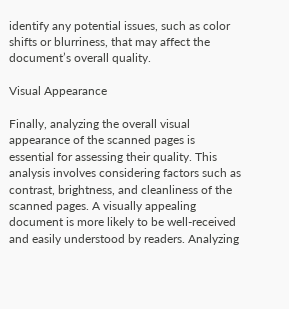identify any potential issues, such as color shifts or blurriness, that may affect the document’s overall quality.

Visual Appearance

Finally, analyzing the overall visual appearance of the scanned pages is essential for assessing their quality. This analysis involves considering factors such as contrast, brightness, and cleanliness of the scanned pages. A visually appealing document is more likely to be well-received and easily understood by readers. Analyzing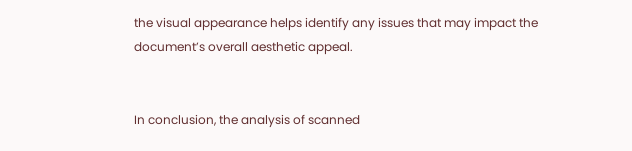the visual appearance helps identify any issues that may impact the document’s overall aesthetic appeal.


In conclusion, the analysis of scanned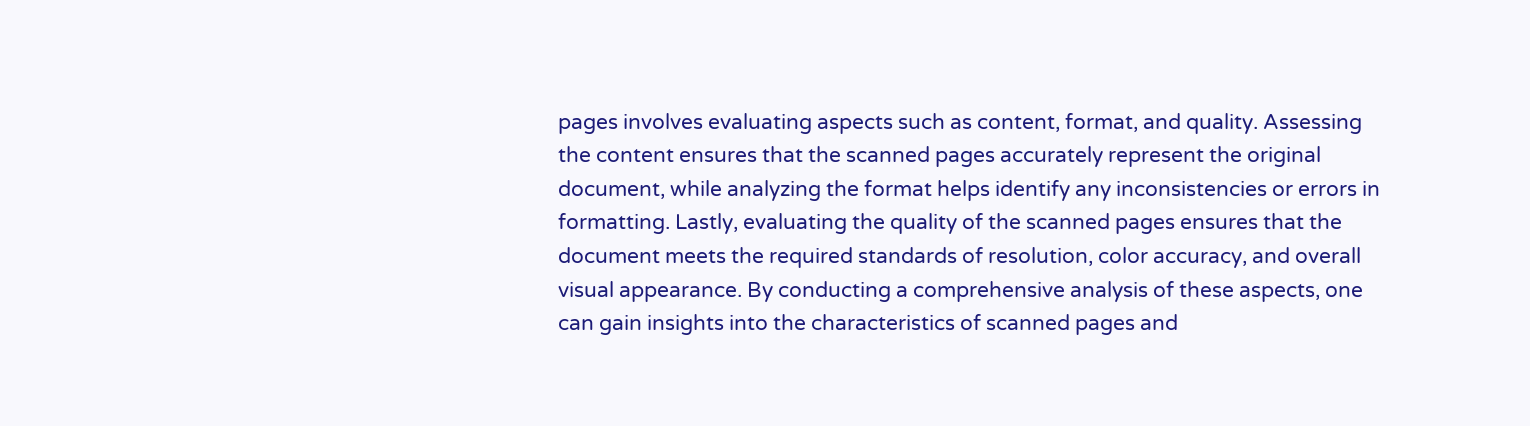pages involves evaluating aspects such as content, format, and quality. Assessing the content ensures that the scanned pages accurately represent the original document, while analyzing the format helps identify any inconsistencies or errors in formatting. Lastly, evaluating the quality of the scanned pages ensures that the document meets the required standards of resolution, color accuracy, and overall visual appearance. By conducting a comprehensive analysis of these aspects, one can gain insights into the characteristics of scanned pages and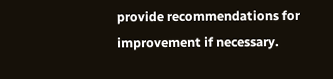provide recommendations for improvement if necessary.